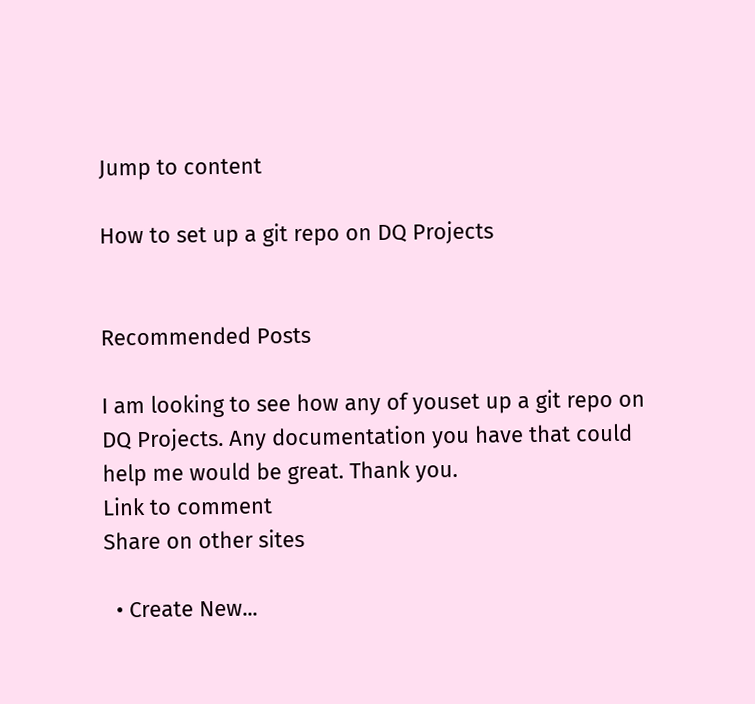Jump to content

How to set up a git repo on DQ Projects


Recommended Posts

I am looking to see how any of youset up a git repo on DQ Projects. Any documentation you have that could help me would be great. Thank you.
Link to comment
Share on other sites

  • Create New...